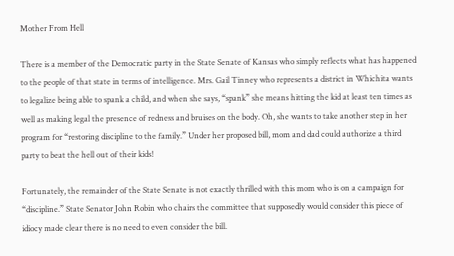Mother From Hell

There is a member of the Democratic party in the State Senate of Kansas who simply reflects what has happened to the people of that state in terms of intelligence. Mrs. Gail Tinney who represents a district in Whichita wants to legalize being able to spank a child, and when she says, “spank” she means hitting the kid at least ten times as well as making legal the presence of redness and bruises on the body. Oh, she wants to take another step in her program for “restoring discipline to the family.” Under her proposed bill, mom and dad could authorize a third party to beat the hell out of their kids!

Fortunately, the remainder of the State Senate is not exactly thrilled with this mom who is on a campaign for “discipline.” State Senator John Robin who chairs the committee that supposedly would consider this piece of idiocy made clear there is no need to even consider the bill.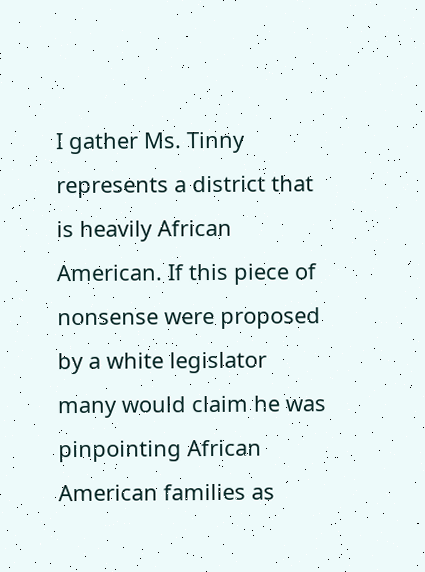I gather Ms. Tinny represents a district that is heavily African American. If this piece of nonsense were proposed by a white legislator many would claim he was pinpointing African American families as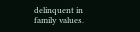delinquent in family values.